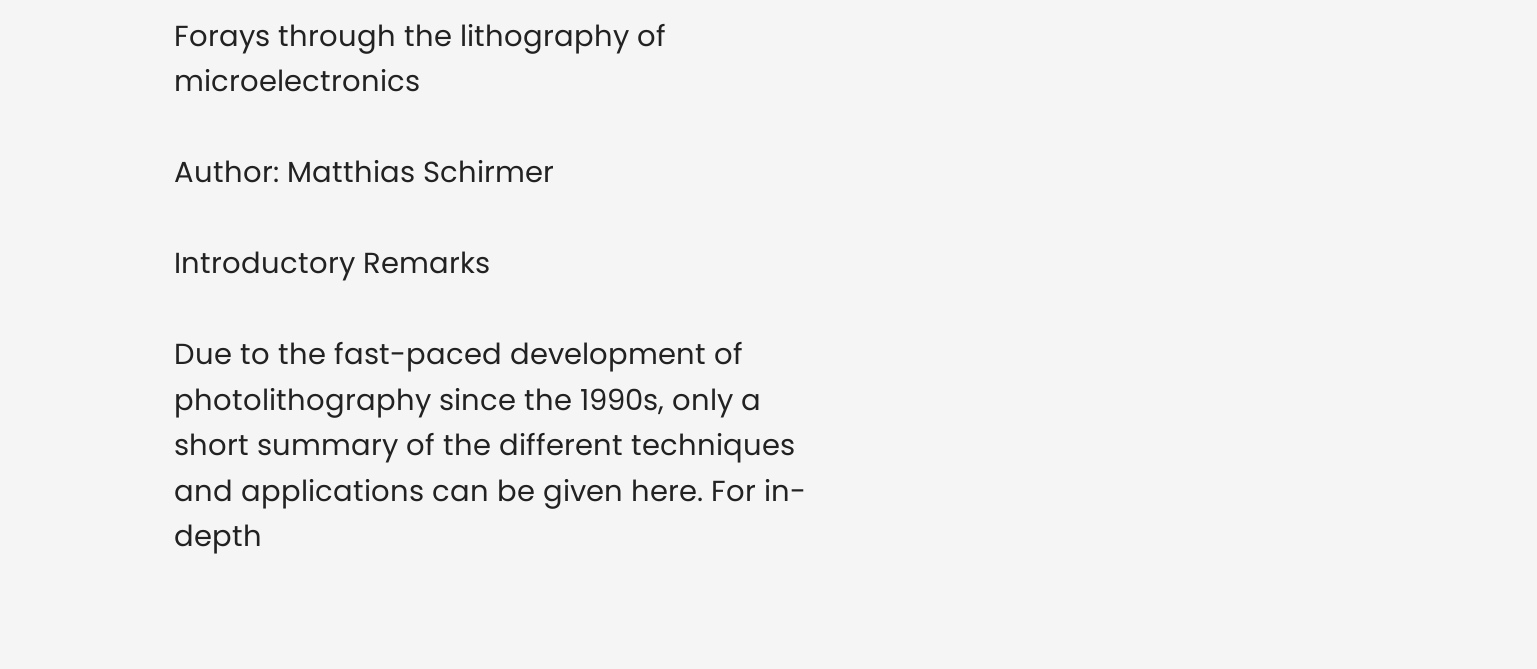Forays through the lithography of microelectronics

Author: Matthias Schirmer

Introductory Remarks

Due to the fast-paced development of photolithography since the 1990s, only a short summary of the different techniques and applications can be given here. For in-depth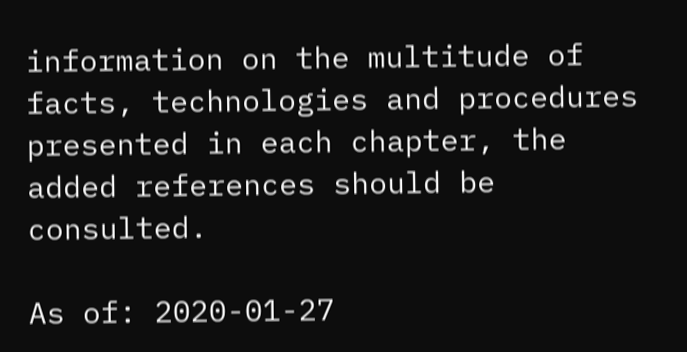information on the multitude of facts, technologies and procedures presented in each chapter, the added references should be consulted.

As of: 2020-01-27